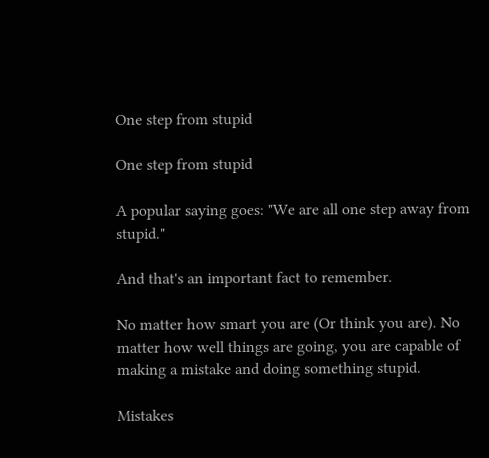One step from stupid

One step from stupid

A popular saying goes: "We are all one step away from stupid."

And that's an important fact to remember.

No matter how smart you are (Or think you are). No matter how well things are going, you are capable of making a mistake and doing something stupid.

Mistakes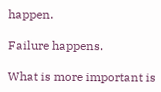happen.

Failure happens.

What is more important is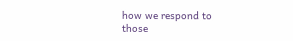how we respond to those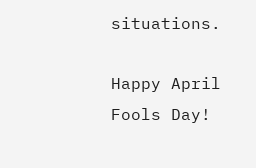situations.

Happy April Fools Day!